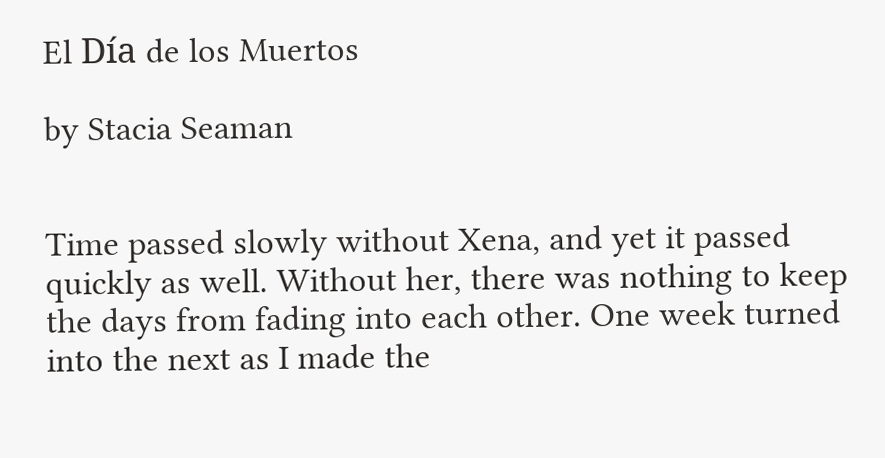El Día de los Muertos

by Stacia Seaman


Time passed slowly without Xena, and yet it passed quickly as well. Without her, there was nothing to keep the days from fading into each other. One week turned into the next as I made the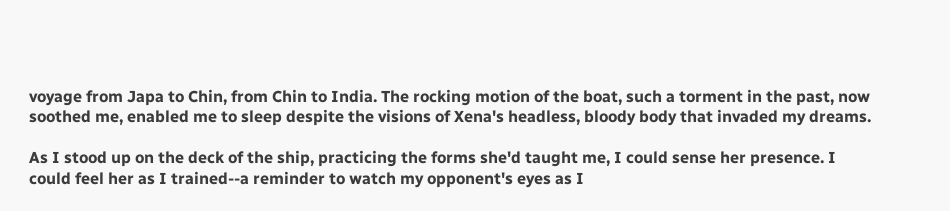voyage from Japa to Chin, from Chin to India. The rocking motion of the boat, such a torment in the past, now soothed me, enabled me to sleep despite the visions of Xena's headless, bloody body that invaded my dreams.

As I stood up on the deck of the ship, practicing the forms she'd taught me, I could sense her presence. I could feel her as I trained--a reminder to watch my opponent's eyes as I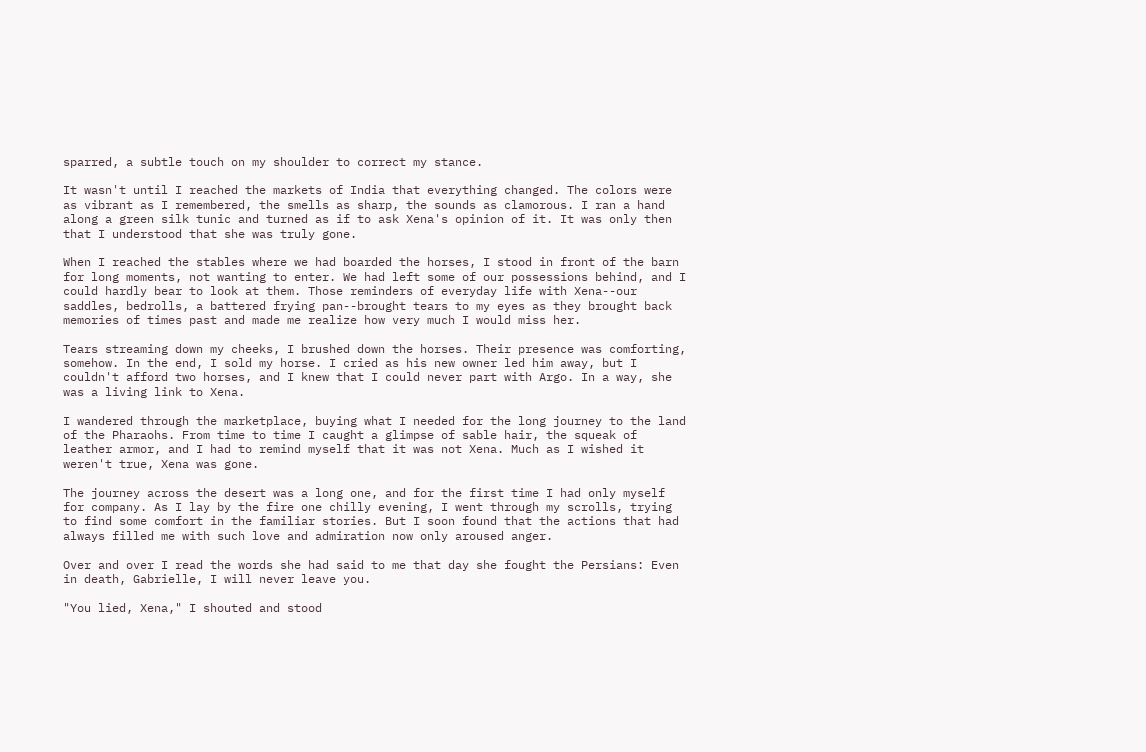sparred, a subtle touch on my shoulder to correct my stance.

It wasn't until I reached the markets of India that everything changed. The colors were as vibrant as I remembered, the smells as sharp, the sounds as clamorous. I ran a hand along a green silk tunic and turned as if to ask Xena's opinion of it. It was only then that I understood that she was truly gone.

When I reached the stables where we had boarded the horses, I stood in front of the barn for long moments, not wanting to enter. We had left some of our possessions behind, and I could hardly bear to look at them. Those reminders of everyday life with Xena--our saddles, bedrolls, a battered frying pan--brought tears to my eyes as they brought back memories of times past and made me realize how very much I would miss her.

Tears streaming down my cheeks, I brushed down the horses. Their presence was comforting, somehow. In the end, I sold my horse. I cried as his new owner led him away, but I couldn't afford two horses, and I knew that I could never part with Argo. In a way, she was a living link to Xena.

I wandered through the marketplace, buying what I needed for the long journey to the land of the Pharaohs. From time to time I caught a glimpse of sable hair, the squeak of leather armor, and I had to remind myself that it was not Xena. Much as I wished it weren't true, Xena was gone.

The journey across the desert was a long one, and for the first time I had only myself for company. As I lay by the fire one chilly evening, I went through my scrolls, trying to find some comfort in the familiar stories. But I soon found that the actions that had always filled me with such love and admiration now only aroused anger.

Over and over I read the words she had said to me that day she fought the Persians: Even in death, Gabrielle, I will never leave you.

"You lied, Xena," I shouted and stood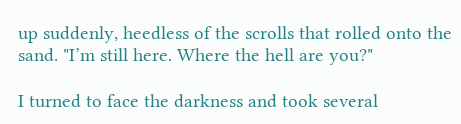up suddenly, heedless of the scrolls that rolled onto the sand. "I’m still here. Where the hell are you?"

I turned to face the darkness and took several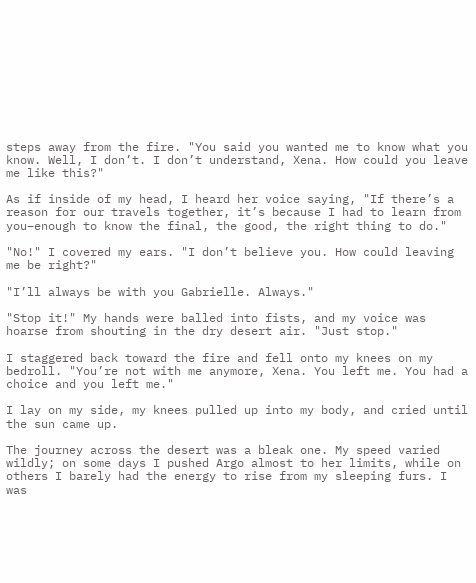steps away from the fire. "You said you wanted me to know what you know. Well, I don’t. I don’t understand, Xena. How could you leave me like this?"

As if inside of my head, I heard her voice saying, "If there’s a reason for our travels together, it’s because I had to learn from you–enough to know the final, the good, the right thing to do."

"No!" I covered my ears. "I don’t believe you. How could leaving me be right?"

"I’ll always be with you Gabrielle. Always."

"Stop it!" My hands were balled into fists, and my voice was hoarse from shouting in the dry desert air. "Just stop."

I staggered back toward the fire and fell onto my knees on my bedroll. "You’re not with me anymore, Xena. You left me. You had a choice and you left me."

I lay on my side, my knees pulled up into my body, and cried until the sun came up.

The journey across the desert was a bleak one. My speed varied wildly; on some days I pushed Argo almost to her limits, while on others I barely had the energy to rise from my sleeping furs. I was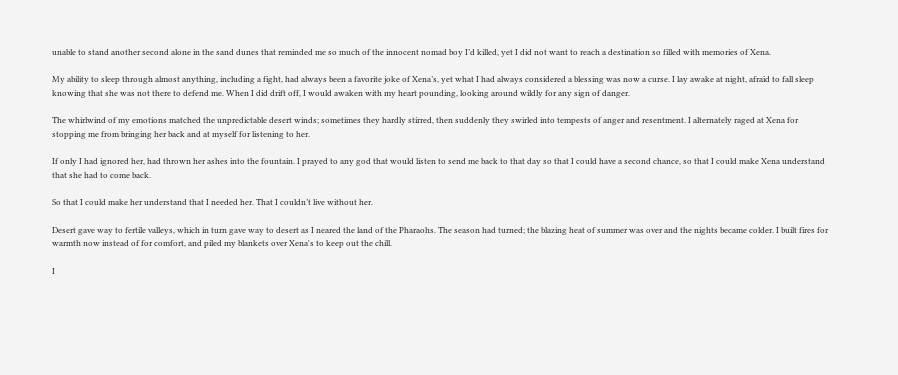unable to stand another second alone in the sand dunes that reminded me so much of the innocent nomad boy I’d killed, yet I did not want to reach a destination so filled with memories of Xena.

My ability to sleep through almost anything, including a fight, had always been a favorite joke of Xena’s, yet what I had always considered a blessing was now a curse. I lay awake at night, afraid to fall sleep knowing that she was not there to defend me. When I did drift off, I would awaken with my heart pounding, looking around wildly for any sign of danger.

The whirlwind of my emotions matched the unpredictable desert winds; sometimes they hardly stirred, then suddenly they swirled into tempests of anger and resentment. I alternately raged at Xena for stopping me from bringing her back and at myself for listening to her.

If only I had ignored her, had thrown her ashes into the fountain. I prayed to any god that would listen to send me back to that day so that I could have a second chance, so that I could make Xena understand that she had to come back.

So that I could make her understand that I needed her. That I couldn’t live without her.

Desert gave way to fertile valleys, which in turn gave way to desert as I neared the land of the Pharaohs. The season had turned; the blazing heat of summer was over and the nights became colder. I built fires for warmth now instead of for comfort, and piled my blankets over Xena's to keep out the chill.

I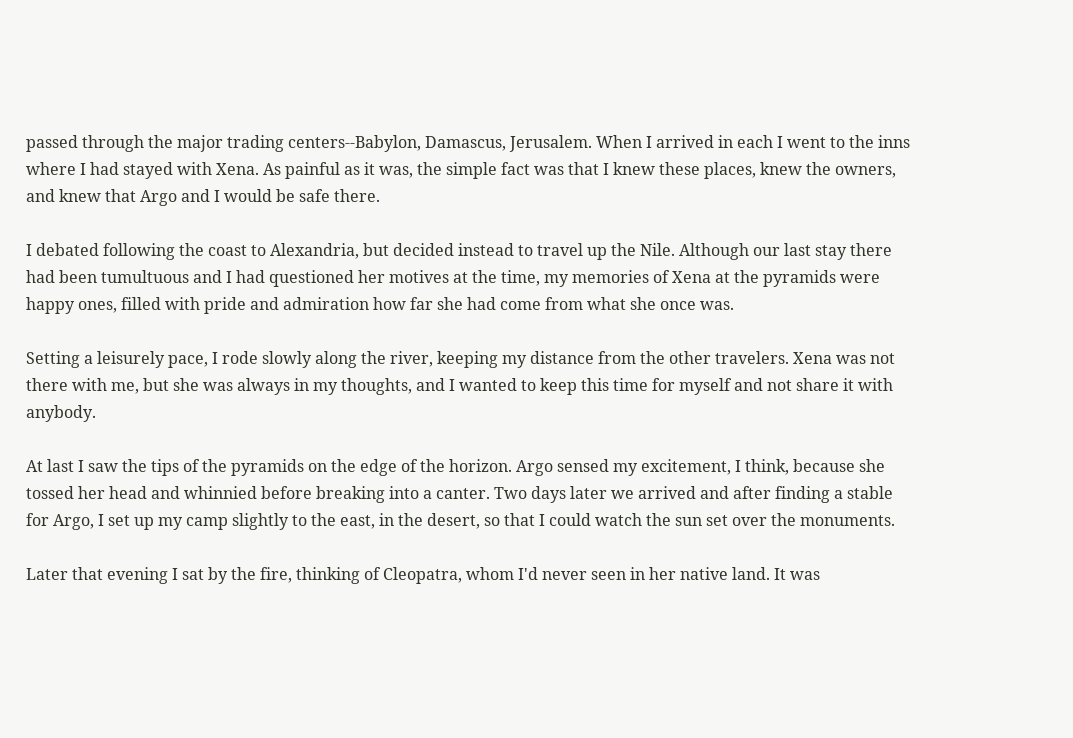passed through the major trading centers--Babylon, Damascus, Jerusalem. When I arrived in each I went to the inns where I had stayed with Xena. As painful as it was, the simple fact was that I knew these places, knew the owners, and knew that Argo and I would be safe there.

I debated following the coast to Alexandria, but decided instead to travel up the Nile. Although our last stay there had been tumultuous and I had questioned her motives at the time, my memories of Xena at the pyramids were happy ones, filled with pride and admiration how far she had come from what she once was.

Setting a leisurely pace, I rode slowly along the river, keeping my distance from the other travelers. Xena was not there with me, but she was always in my thoughts, and I wanted to keep this time for myself and not share it with anybody.

At last I saw the tips of the pyramids on the edge of the horizon. Argo sensed my excitement, I think, because she tossed her head and whinnied before breaking into a canter. Two days later we arrived and after finding a stable for Argo, I set up my camp slightly to the east, in the desert, so that I could watch the sun set over the monuments.

Later that evening I sat by the fire, thinking of Cleopatra, whom I'd never seen in her native land. It was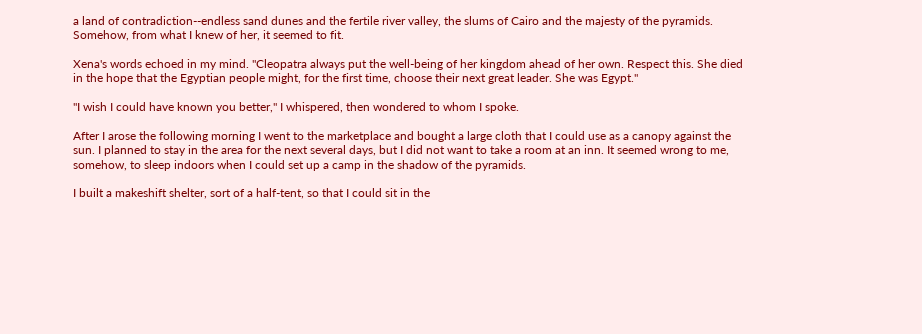a land of contradiction--endless sand dunes and the fertile river valley, the slums of Cairo and the majesty of the pyramids. Somehow, from what I knew of her, it seemed to fit.

Xena's words echoed in my mind. "Cleopatra always put the well-being of her kingdom ahead of her own. Respect this. She died in the hope that the Egyptian people might, for the first time, choose their next great leader. She was Egypt."

"I wish I could have known you better," I whispered, then wondered to whom I spoke.

After I arose the following morning I went to the marketplace and bought a large cloth that I could use as a canopy against the sun. I planned to stay in the area for the next several days, but I did not want to take a room at an inn. It seemed wrong to me, somehow, to sleep indoors when I could set up a camp in the shadow of the pyramids.

I built a makeshift shelter, sort of a half-tent, so that I could sit in the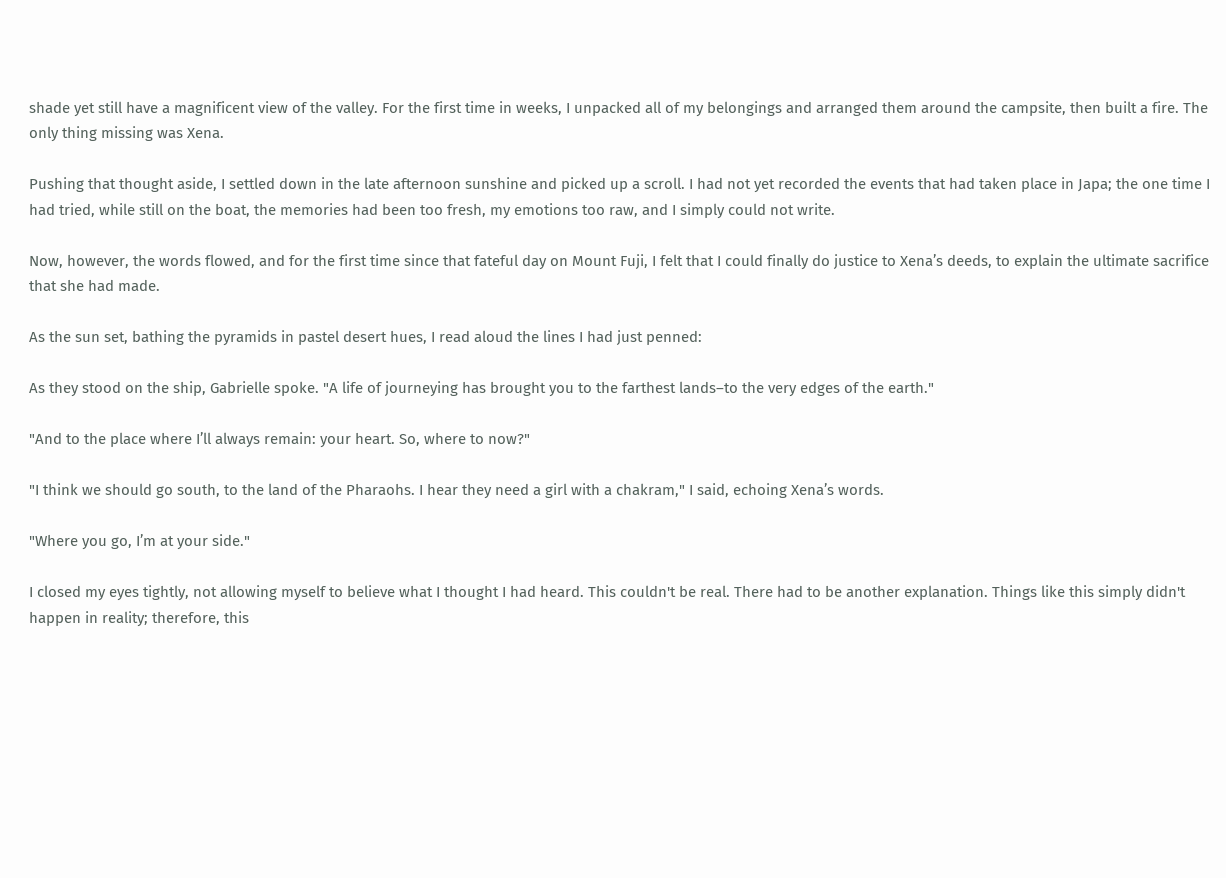shade yet still have a magnificent view of the valley. For the first time in weeks, I unpacked all of my belongings and arranged them around the campsite, then built a fire. The only thing missing was Xena.

Pushing that thought aside, I settled down in the late afternoon sunshine and picked up a scroll. I had not yet recorded the events that had taken place in Japa; the one time I had tried, while still on the boat, the memories had been too fresh, my emotions too raw, and I simply could not write.

Now, however, the words flowed, and for the first time since that fateful day on Mount Fuji, I felt that I could finally do justice to Xena’s deeds, to explain the ultimate sacrifice that she had made.

As the sun set, bathing the pyramids in pastel desert hues, I read aloud the lines I had just penned:

As they stood on the ship, Gabrielle spoke. "A life of journeying has brought you to the farthest lands–to the very edges of the earth."

"And to the place where I’ll always remain: your heart. So, where to now?"

"I think we should go south, to the land of the Pharaohs. I hear they need a girl with a chakram," I said, echoing Xena’s words.

"Where you go, I’m at your side."

I closed my eyes tightly, not allowing myself to believe what I thought I had heard. This couldn't be real. There had to be another explanation. Things like this simply didn't happen in reality; therefore, this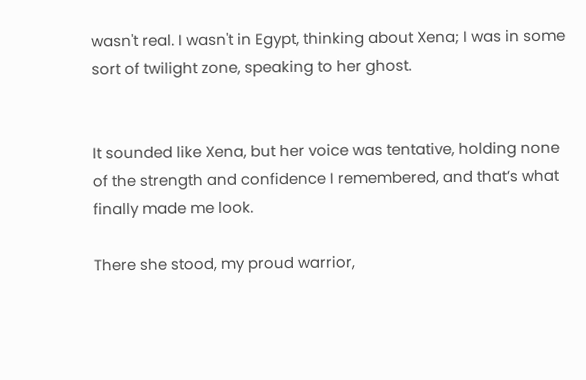wasn't real. I wasn't in Egypt, thinking about Xena; I was in some sort of twilight zone, speaking to her ghost.


It sounded like Xena, but her voice was tentative, holding none of the strength and confidence I remembered, and that’s what finally made me look.

There she stood, my proud warrior,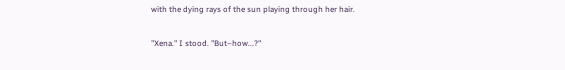with the dying rays of the sun playing through her hair.

"Xena." I stood. "But–how...?"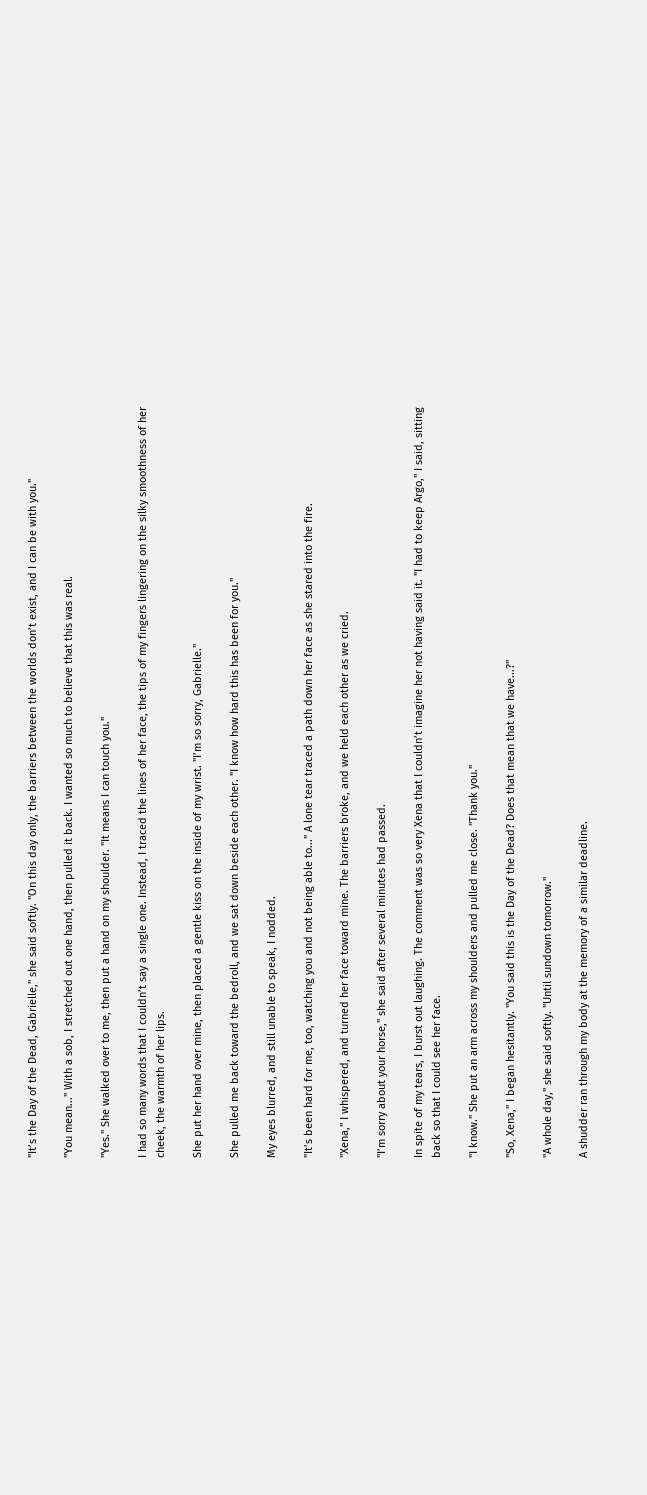"It’s the Day of the Dead, Gabrielle," she said softly. "On this day only, the barriers between the worlds don’t exist, and I can be with you."

"You mean..." With a sob, I stretched out one hand, then pulled it back. I wanted so much to believe that this was real.

"Yes." She walked over to me, then put a hand on my shoulder. "It means I can touch you."

I had so many words that I couldn’t say a single one. Instead, I traced the lines of her face, the tips of my fingers lingering on the silky smoothness of her cheek, the warmth of her lips.

She put her hand over mine, then placed a gentle kiss on the inside of my wrist. "I’m so sorry, Gabrielle."

She pulled me back toward the bedroll, and we sat down beside each other. "I know how hard this has been for you."

My eyes blurred, and still unable to speak, I nodded.

"It’s been hard for me, too, watching you and not being able to..." A lone tear traced a path down her face as she stared into the fire.

"Xena," I whispered, and turned her face toward mine. The barriers broke, and we held each other as we cried.

"I’m sorry about your horse," she said after several minutes had passed.

In spite of my tears, I burst out laughing. The comment was so very Xena that I couldn’t imagine her not having said it. "I had to keep Argo," I said, sitting back so that I could see her face.

"I know." She put an arm across my shoulders and pulled me close. "Thank you."

"So, Xena," I began hesitantly. "You said this is the Day of the Dead? Does that mean that we have...?"

"A whole day," she said softly. "Until sundown tomorrow."

A shudder ran through my body at the memory of a similar deadline.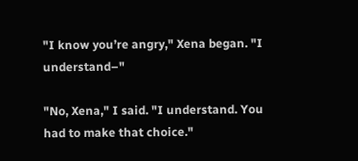"I know you’re angry," Xena began. "I understand–"

"No, Xena," I said. "I understand. You had to make that choice."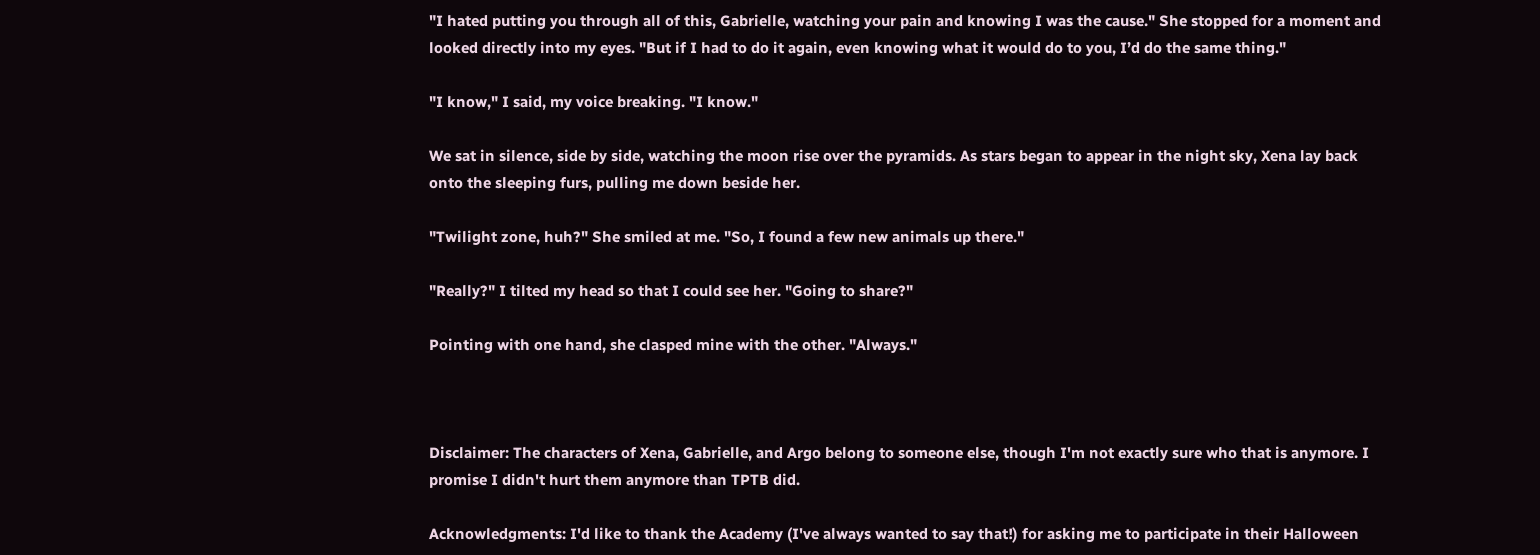"I hated putting you through all of this, Gabrielle, watching your pain and knowing I was the cause." She stopped for a moment and looked directly into my eyes. "But if I had to do it again, even knowing what it would do to you, I’d do the same thing."

"I know," I said, my voice breaking. "I know."

We sat in silence, side by side, watching the moon rise over the pyramids. As stars began to appear in the night sky, Xena lay back onto the sleeping furs, pulling me down beside her.

"Twilight zone, huh?" She smiled at me. "So, I found a few new animals up there."

"Really?" I tilted my head so that I could see her. "Going to share?"

Pointing with one hand, she clasped mine with the other. "Always."



Disclaimer: The characters of Xena, Gabrielle, and Argo belong to someone else, though I'm not exactly sure who that is anymore. I promise I didn't hurt them anymore than TPTB did.

Acknowledgments: I'd like to thank the Academy (I've always wanted to say that!) for asking me to participate in their Halloween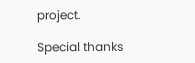project.

Special thanks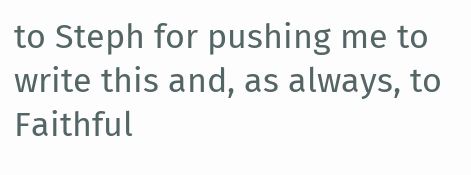to Steph for pushing me to write this and, as always, to Faithful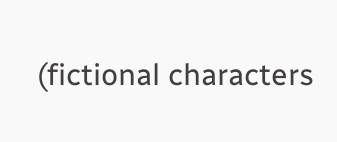(fictional characters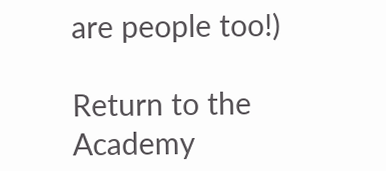are people too!)

Return to the Academy